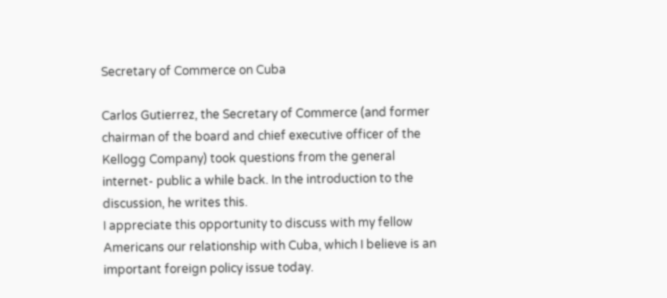Secretary of Commerce on Cuba

Carlos Gutierrez, the Secretary of Commerce (and former chairman of the board and chief executive officer of the Kellogg Company) took questions from the general internet- public a while back. In the introduction to the discussion, he writes this.
I appreciate this opportunity to discuss with my fellow Americans our relationship with Cuba, which I believe is an important foreign policy issue today.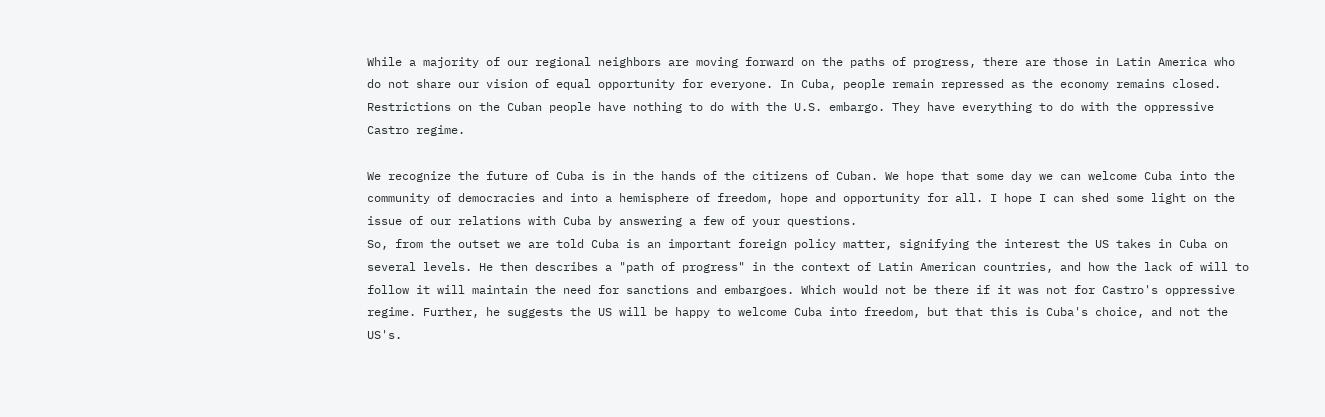While a majority of our regional neighbors are moving forward on the paths of progress, there are those in Latin America who do not share our vision of equal opportunity for everyone. In Cuba, people remain repressed as the economy remains closed. Restrictions on the Cuban people have nothing to do with the U.S. embargo. They have everything to do with the oppressive Castro regime.

We recognize the future of Cuba is in the hands of the citizens of Cuban. We hope that some day we can welcome Cuba into the community of democracies and into a hemisphere of freedom, hope and opportunity for all. I hope I can shed some light on the issue of our relations with Cuba by answering a few of your questions.
So, from the outset we are told Cuba is an important foreign policy matter, signifying the interest the US takes in Cuba on several levels. He then describes a "path of progress" in the context of Latin American countries, and how the lack of will to follow it will maintain the need for sanctions and embargoes. Which would not be there if it was not for Castro's oppressive regime. Further, he suggests the US will be happy to welcome Cuba into freedom, but that this is Cuba's choice, and not the US's.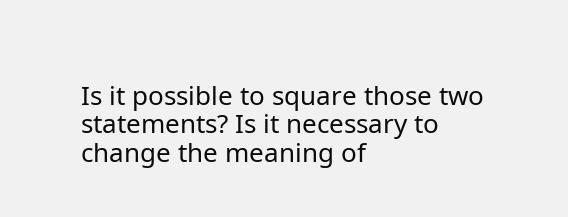Is it possible to square those two statements? Is it necessary to change the meaning of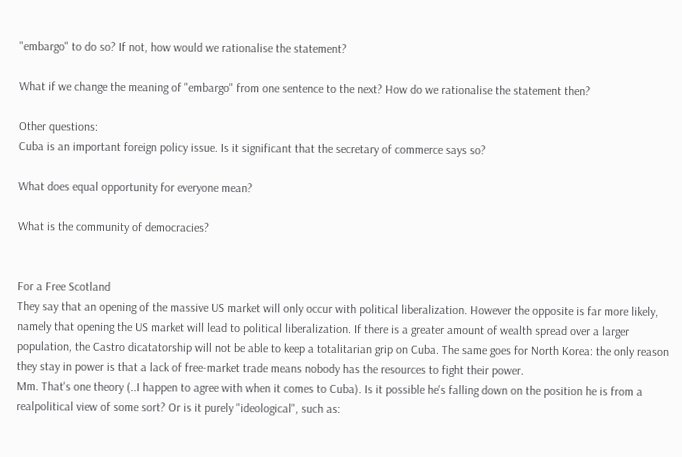"embargo" to do so? If not, how would we rationalise the statement?

What if we change the meaning of "embargo" from one sentence to the next? How do we rationalise the statement then?

Other questions:
Cuba is an important foreign policy issue. Is it significant that the secretary of commerce says so?

What does equal opportunity for everyone mean?

What is the community of democracies?


For a Free Scotland
They say that an opening of the massive US market will only occur with political liberalization. However the opposite is far more likely, namely that opening the US market will lead to political liberalization. If there is a greater amount of wealth spread over a larger population, the Castro dicatatorship will not be able to keep a totalitarian grip on Cuba. The same goes for North Korea: the only reason they stay in power is that a lack of free-market trade means nobody has the resources to fight their power.
Mm. That's one theory (..I happen to agree with when it comes to Cuba). Is it possible he's falling down on the position he is from a realpolitical view of some sort? Or is it purely "ideological", such as: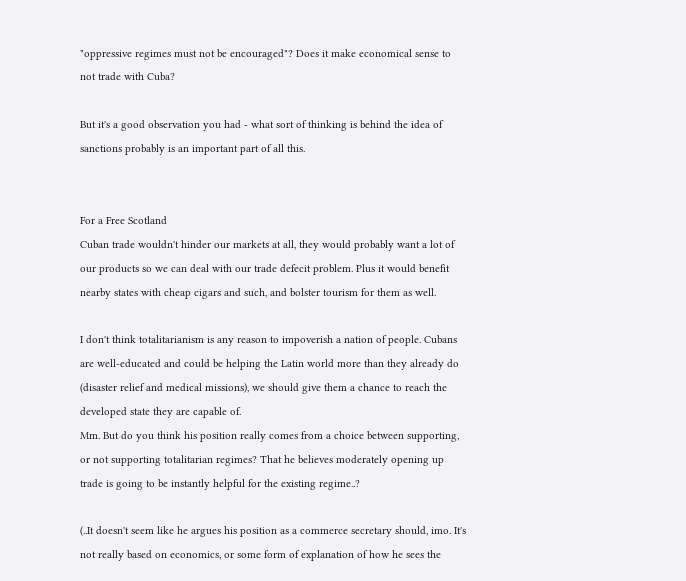"oppressive regimes must not be encouraged"? Does it make economical sense to not trade with Cuba?

But it's a good observation you had - what sort of thinking is behind the idea of sanctions probably is an important part of all this.


For a Free Scotland
Cuban trade wouldn't hinder our markets at all, they would probably want a lot of our products so we can deal with our trade defecit problem. Plus it would benefit nearby states with cheap cigars and such, and bolster tourism for them as well.

I don't think totalitarianism is any reason to impoverish a nation of people. Cubans are well-educated and could be helping the Latin world more than they already do (disaster relief and medical missions), we should give them a chance to reach the developed state they are capable of.
Mm. But do you think his position really comes from a choice between supporting, or not supporting totalitarian regimes? That he believes moderately opening up trade is going to be instantly helpful for the existing regime..?

(..It doesn't seem like he argues his position as a commerce secretary should, imo. It's not really based on economics, or some form of explanation of how he sees the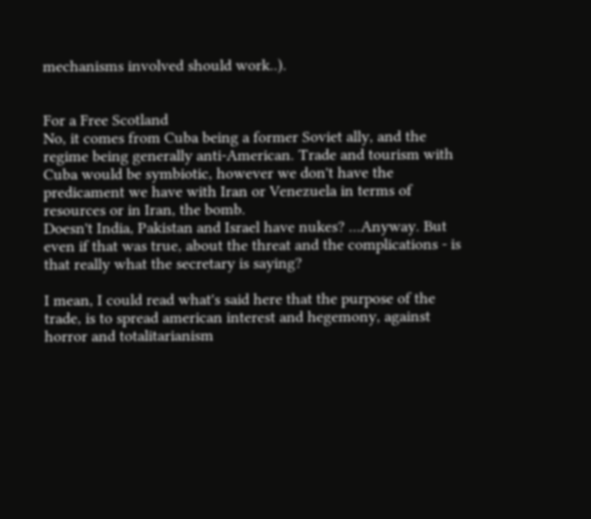mechanisms involved should work..).


For a Free Scotland
No, it comes from Cuba being a former Soviet ally, and the regime being generally anti-American. Trade and tourism with Cuba would be symbiotic, however we don't have the predicament we have with Iran or Venezuela in terms of resources or in Iran, the bomb.
Doesn't India, Pakistan and Israel have nukes? ...Anyway. But even if that was true, about the threat and the complications - is that really what the secretary is saying?

I mean, I could read what's said here that the purpose of the trade, is to spread american interest and hegemony, against horror and totalitarianism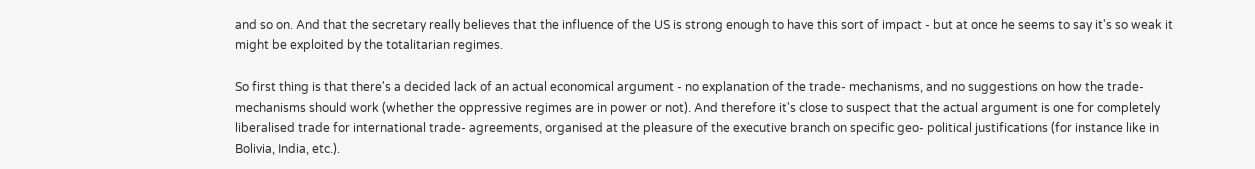and so on. And that the secretary really believes that the influence of the US is strong enough to have this sort of impact - but at once he seems to say it's so weak it might be exploited by the totalitarian regimes.

So first thing is that there's a decided lack of an actual economical argument - no explanation of the trade- mechanisms, and no suggestions on how the trade- mechanisms should work (whether the oppressive regimes are in power or not). And therefore it's close to suspect that the actual argument is one for completely liberalised trade for international trade- agreements, organised at the pleasure of the executive branch on specific geo- political justifications (for instance like in Bolivia, India, etc.).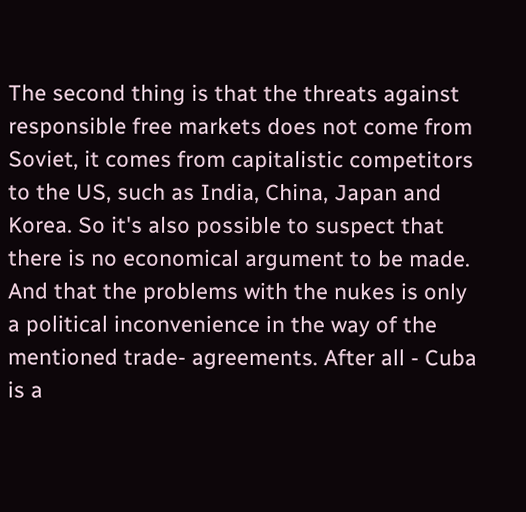The second thing is that the threats against responsible free markets does not come from Soviet, it comes from capitalistic competitors to the US, such as India, China, Japan and Korea. So it's also possible to suspect that there is no economical argument to be made. And that the problems with the nukes is only a political inconvenience in the way of the mentioned trade- agreements. After all - Cuba is a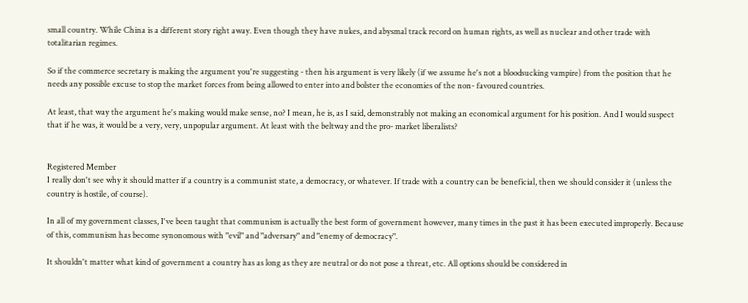small country. While China is a different story right away. Even though they have nukes, and abysmal track record on human rights, as well as nuclear and other trade with totalitarian regimes.

So if the commerce secretary is making the argument you're suggesting - then his argument is very likely (if we assume he's not a bloodsucking vampire) from the position that he needs any possible excuse to stop the market forces from being allowed to enter into and bolster the economies of the non- favoured countries.

At least, that way the argument he's making would make sense, no? I mean, he is, as I said, demonstrably not making an economical argument for his position. And I would suspect that if he was, it would be a very, very, unpopular argument. At least with the beltway and the pro- market liberalists?


Registered Member
I really don't see why it should matter if a country is a communist state, a democracy, or whatever. If trade with a country can be beneficial, then we should consider it (unless the country is hostile, of course).

In all of my government classes, I've been taught that communism is actually the best form of government however, many times in the past it has been executed improperly. Because of this, communism has become synonomous with "evil" and "adversary" and "enemy of democracy".

It shouldn't matter what kind of government a country has as long as they are neutral or do not pose a threat, etc. All options should be considered in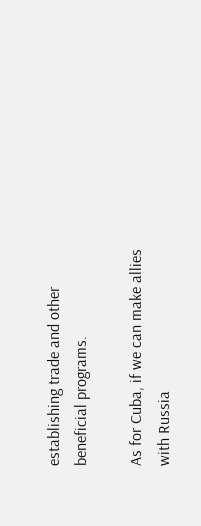establishing trade and other beneficial programs.

As for Cuba, if we can make allies with Russia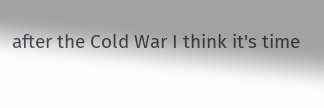after the Cold War I think it's time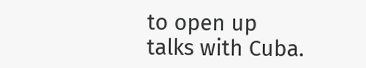to open up talks with Cuba.